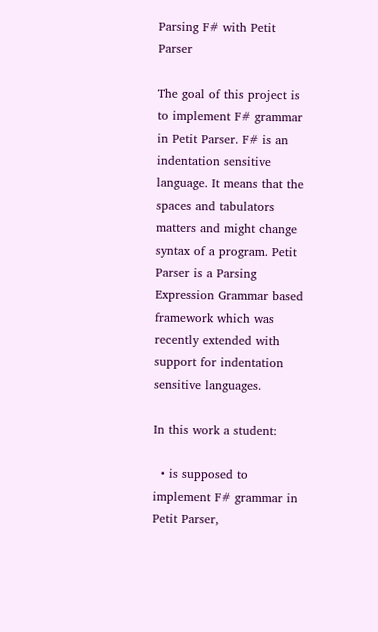Parsing F# with Petit Parser

The goal of this project is to implement F# grammar in Petit Parser. F# is an indentation sensitive language. It means that the spaces and tabulators matters and might change syntax of a program. Petit Parser is a Parsing Expression Grammar based framework which was recently extended with support for indentation sensitive languages.

In this work a student:

  • is supposed to implement F# grammar in Petit Parser,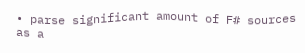• parse significant amount of F# sources as a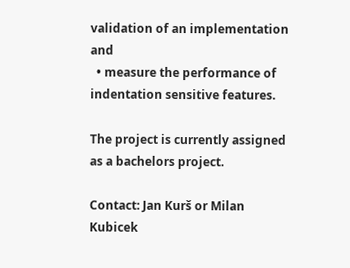validation of an implementation and
  • measure the performance of indentation sensitive features.

The project is currently assigned as a bachelors project.

Contact: Jan Kurš or Milan Kubicek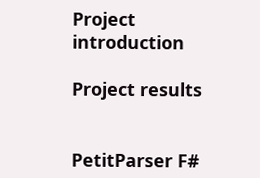Project introduction

Project results


PetitParser F#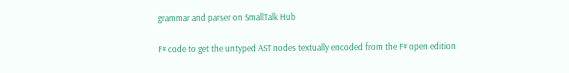grammar and parser on SmallTalk Hub

F# code to get the untyped AST nodes textually encoded from the F# open edition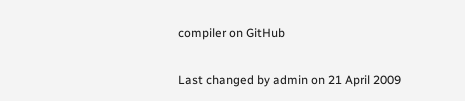compiler on GitHub

Last changed by admin on 21 April 2009